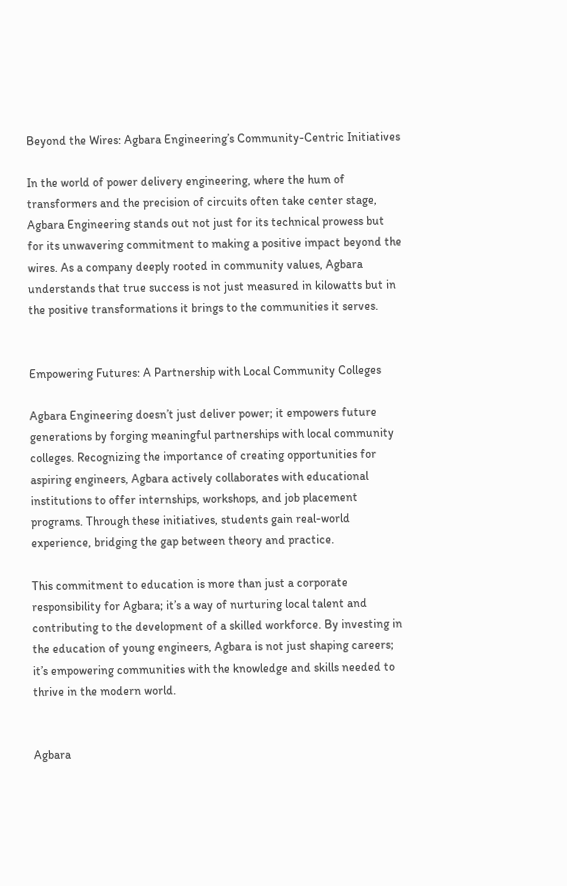Beyond the Wires: Agbara Engineering’s Community-Centric Initiatives

In the world of power delivery engineering, where the hum of transformers and the precision of circuits often take center stage, Agbara Engineering stands out not just for its technical prowess but for its unwavering commitment to making a positive impact beyond the wires. As a company deeply rooted in community values, Agbara understands that true success is not just measured in kilowatts but in the positive transformations it brings to the communities it serves.


Empowering Futures: A Partnership with Local Community Colleges

Agbara Engineering doesn’t just deliver power; it empowers future generations by forging meaningful partnerships with local community colleges. Recognizing the importance of creating opportunities for aspiring engineers, Agbara actively collaborates with educational institutions to offer internships, workshops, and job placement programs. Through these initiatives, students gain real-world experience, bridging the gap between theory and practice.

This commitment to education is more than just a corporate responsibility for Agbara; it’s a way of nurturing local talent and contributing to the development of a skilled workforce. By investing in the education of young engineers, Agbara is not just shaping careers; it’s empowering communities with the knowledge and skills needed to thrive in the modern world.


Agbara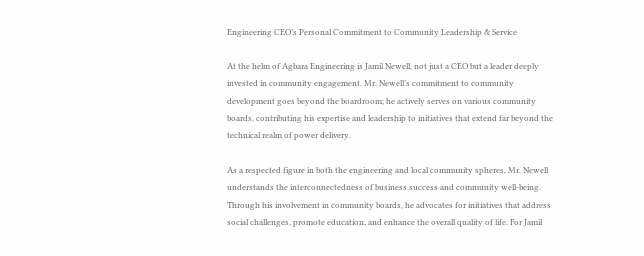Engineering CEO’s Personal Commitment to Community Leadership & Service

At the helm of Agbara Engineering is Jamil Newell, not just a CEO but a leader deeply invested in community engagement. Mr. Newell’s commitment to community development goes beyond the boardroom; he actively serves on various community boards, contributing his expertise and leadership to initiatives that extend far beyond the technical realm of power delivery.

As a respected figure in both the engineering and local community spheres, Mr. Newell understands the interconnectedness of business success and community well-being. Through his involvement in community boards, he advocates for initiatives that address social challenges, promote education, and enhance the overall quality of life. For Jamil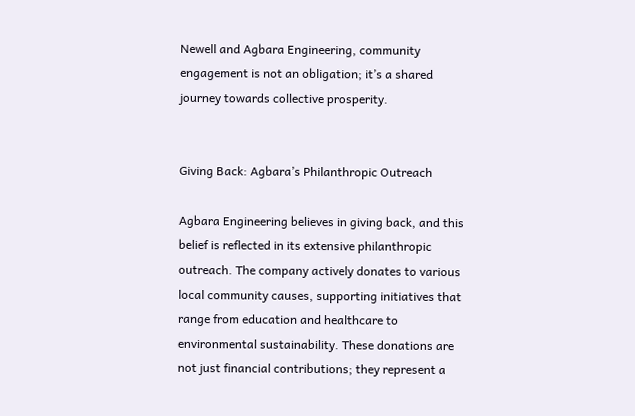Newell and Agbara Engineering, community engagement is not an obligation; it’s a shared journey towards collective prosperity.


Giving Back: Agbara’s Philanthropic Outreach

Agbara Engineering believes in giving back, and this belief is reflected in its extensive philanthropic outreach. The company actively donates to various local community causes, supporting initiatives that range from education and healthcare to environmental sustainability. These donations are not just financial contributions; they represent a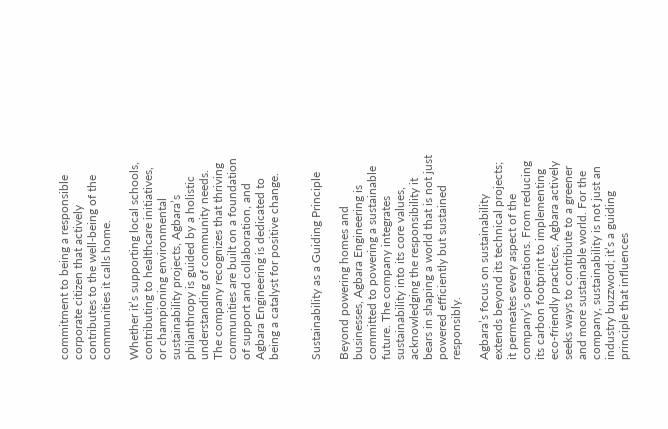commitment to being a responsible corporate citizen that actively contributes to the well-being of the communities it calls home.

Whether it’s supporting local schools, contributing to healthcare initiatives, or championing environmental sustainability projects, Agbara’s philanthropy is guided by a holistic understanding of community needs. The company recognizes that thriving communities are built on a foundation of support and collaboration, and Agbara Engineering is dedicated to being a catalyst for positive change.


Sustainability as a Guiding Principle

Beyond powering homes and businesses, Agbara Engineering is committed to powering a sustainable future. The company integrates sustainability into its core values, acknowledging the responsibility it bears in shaping a world that is not just powered efficiently but sustained responsibly.

Agbara’s focus on sustainability extends beyond its technical projects; it permeates every aspect of the company’s operations. From reducing its carbon footprint to implementing eco-friendly practices, Agbara actively seeks ways to contribute to a greener and more sustainable world. For the company, sustainability is not just an industry buzzword; it’s a guiding principle that influences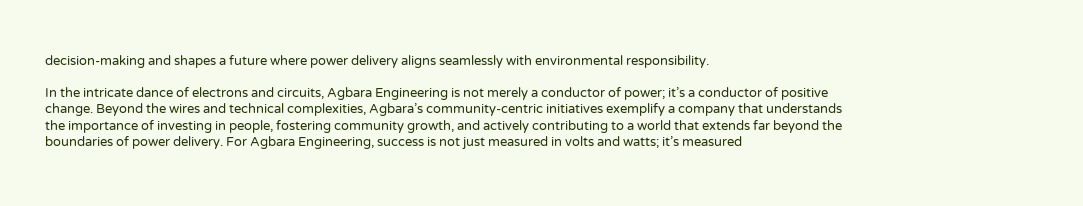decision-making and shapes a future where power delivery aligns seamlessly with environmental responsibility.

In the intricate dance of electrons and circuits, Agbara Engineering is not merely a conductor of power; it’s a conductor of positive change. Beyond the wires and technical complexities, Agbara’s community-centric initiatives exemplify a company that understands the importance of investing in people, fostering community growth, and actively contributing to a world that extends far beyond the boundaries of power delivery. For Agbara Engineering, success is not just measured in volts and watts; it’s measured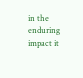in the enduring impact it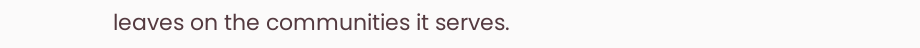leaves on the communities it serves.